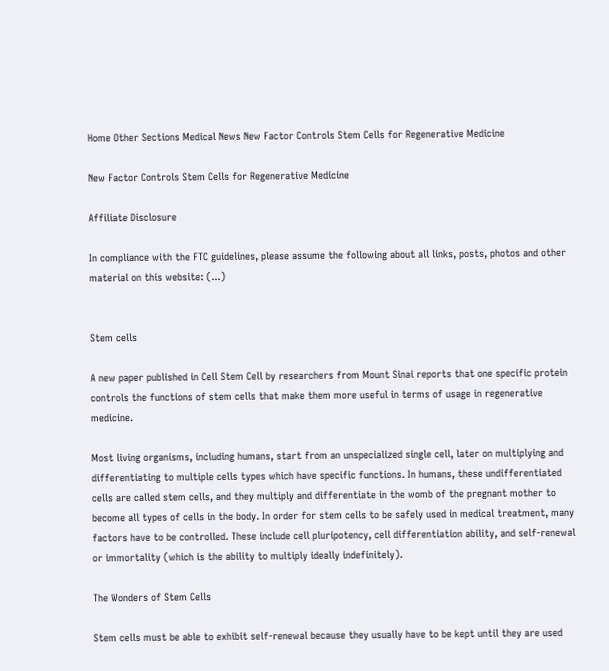Home Other Sections Medical News New Factor Controls Stem Cells for Regenerative Medicine

New Factor Controls Stem Cells for Regenerative Medicine

Affiliate Disclosure

In compliance with the FTC guidelines, please assume the following about all links, posts, photos and other material on this website: (...)


Stem cells

A new paper published in Cell Stem Cell by researchers from Mount Sinai reports that one specific protein controls the functions of stem cells that make them more useful in terms of usage in regenerative medicine.

Most living organisms, including humans, start from an unspecialized single cell, later on multiplying and differentiating to multiple cells types which have specific functions. In humans, these undifferentiated cells are called stem cells, and they multiply and differentiate in the womb of the pregnant mother to become all types of cells in the body. In order for stem cells to be safely used in medical treatment, many factors have to be controlled. These include cell pluripotency, cell differentiation ability, and self-renewal or immortality (which is the ability to multiply ideally indefinitely).

The Wonders of Stem Cells

Stem cells must be able to exhibit self-renewal because they usually have to be kept until they are used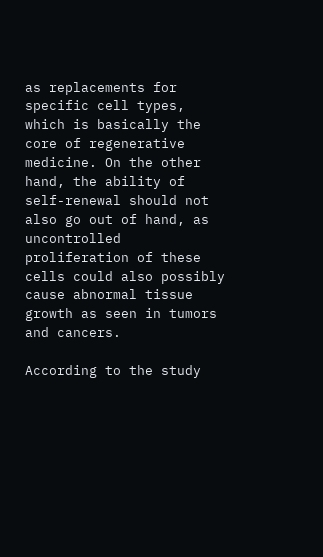as replacements for specific cell types, which is basically the core of regenerative medicine. On the other hand, the ability of self-renewal should not also go out of hand, as uncontrolled proliferation of these cells could also possibly cause abnormal tissue growth as seen in tumors and cancers.

According to the study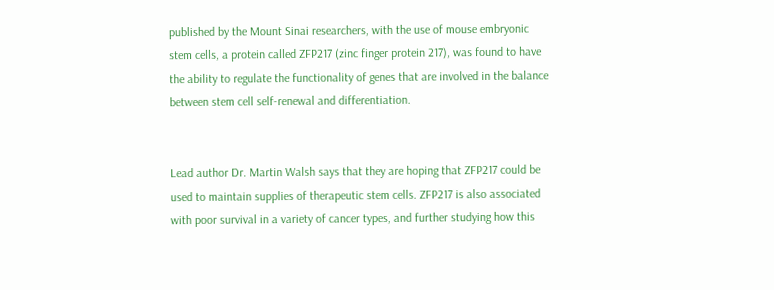published by the Mount Sinai researchers, with the use of mouse embryonic stem cells, a protein called ZFP217 (zinc finger protein 217), was found to have the ability to regulate the functionality of genes that are involved in the balance between stem cell self-renewal and differentiation.


Lead author Dr. Martin Walsh says that they are hoping that ZFP217 could be used to maintain supplies of therapeutic stem cells. ZFP217 is also associated with poor survival in a variety of cancer types, and further studying how this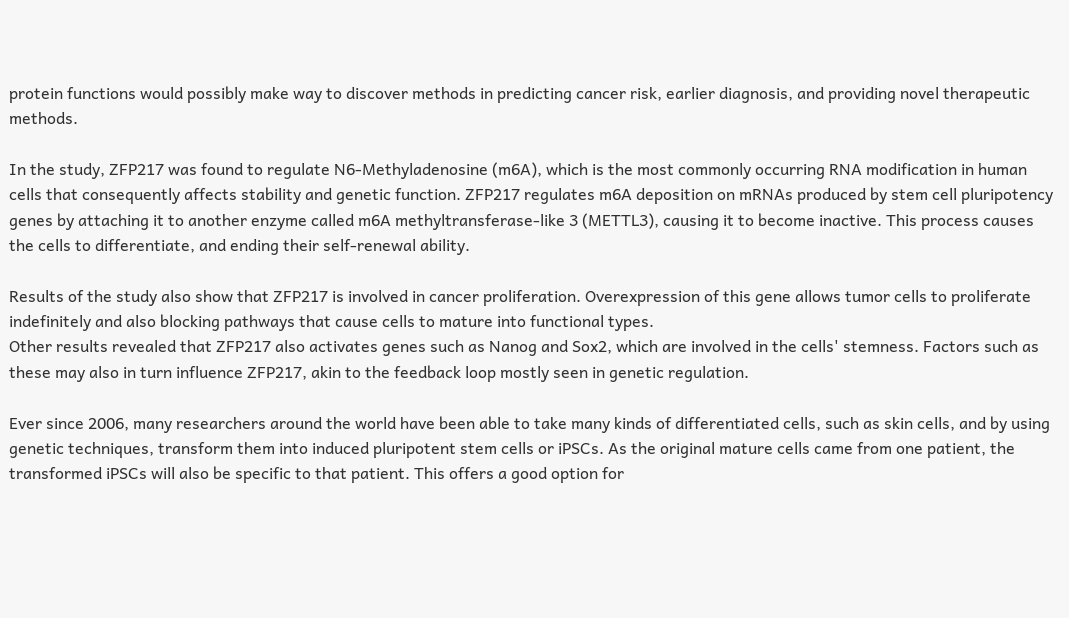protein functions would possibly make way to discover methods in predicting cancer risk, earlier diagnosis, and providing novel therapeutic methods.

In the study, ZFP217 was found to regulate N6-Methyladenosine (m6A), which is the most commonly occurring RNA modification in human cells that consequently affects stability and genetic function. ZFP217 regulates m6A deposition on mRNAs produced by stem cell pluripotency genes by attaching it to another enzyme called m6A methyltransferase-like 3 (METTL3), causing it to become inactive. This process causes the cells to differentiate, and ending their self-renewal ability.

Results of the study also show that ZFP217 is involved in cancer proliferation. Overexpression of this gene allows tumor cells to proliferate indefinitely and also blocking pathways that cause cells to mature into functional types.
Other results revealed that ZFP217 also activates genes such as Nanog and Sox2, which are involved in the cells' stemness. Factors such as these may also in turn influence ZFP217, akin to the feedback loop mostly seen in genetic regulation.

Ever since 2006, many researchers around the world have been able to take many kinds of differentiated cells, such as skin cells, and by using genetic techniques, transform them into induced pluripotent stem cells or iPSCs. As the original mature cells came from one patient, the transformed iPSCs will also be specific to that patient. This offers a good option for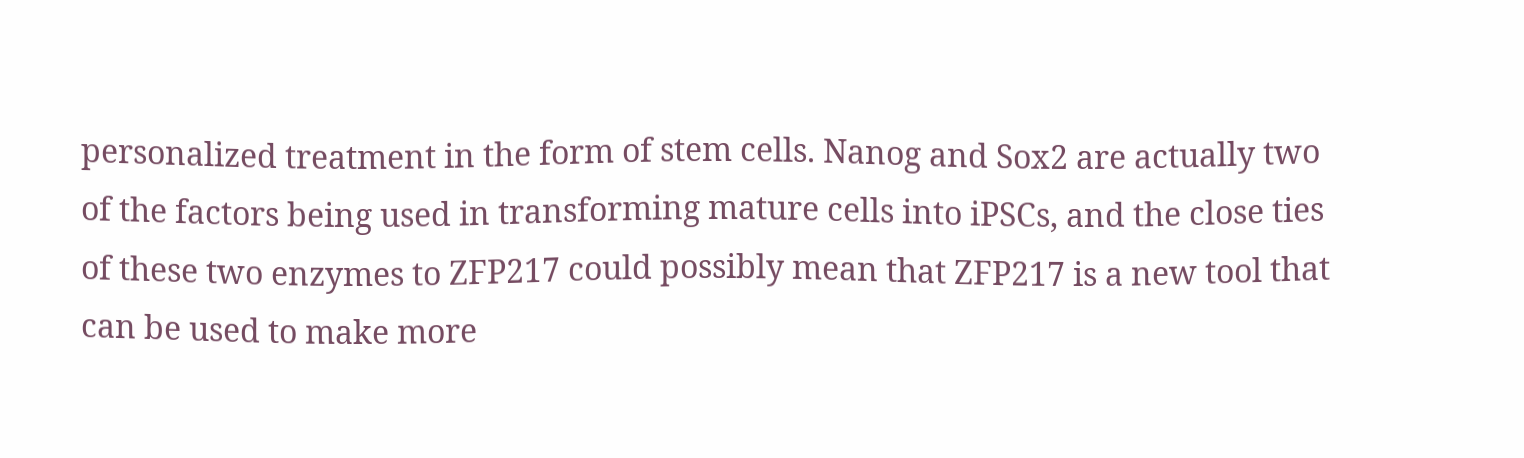personalized treatment in the form of stem cells. Nanog and Sox2 are actually two of the factors being used in transforming mature cells into iPSCs, and the close ties of these two enzymes to ZFP217 could possibly mean that ZFP217 is a new tool that can be used to make more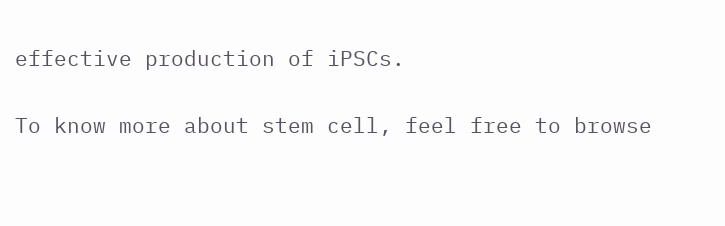effective production of iPSCs.

To know more about stem cell, feel free to browse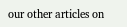our other articles on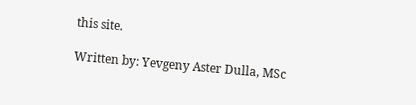this site.

Written by: Yevgeny Aster Dulla, MSc